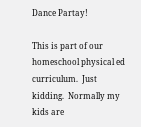Dance Partay!

This is part of our homeschool physical ed curriculum.  Just kidding.  Normally my kids are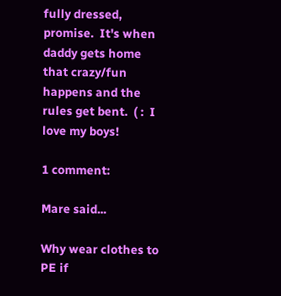fully dressed, promise.  It's when daddy gets home that crazy/fun happens and the rules get bent.  ( :  I love my boys!

1 comment:

Mare said...

Why wear clothes to PE if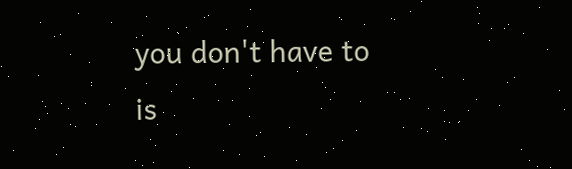you don't have to is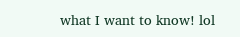what I want to know! lol